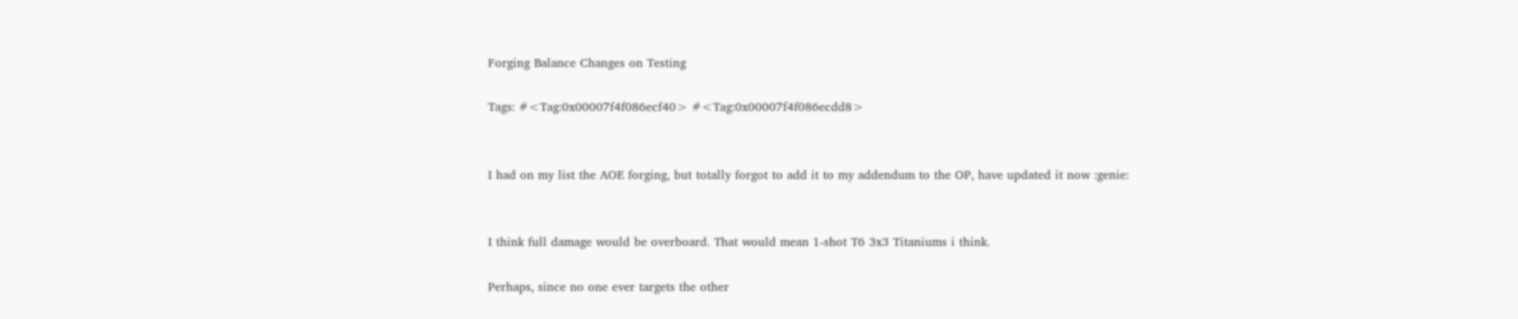Forging Balance Changes on Testing

Tags: #<Tag:0x00007f4f086ecf40> #<Tag:0x00007f4f086ecdd8>


I had on my list the AOE forging, but totally forgot to add it to my addendum to the OP, have updated it now :genie:


I think full damage would be overboard. That would mean 1-shot T6 3x3 Titaniums i think.

Perhaps, since no one ever targets the other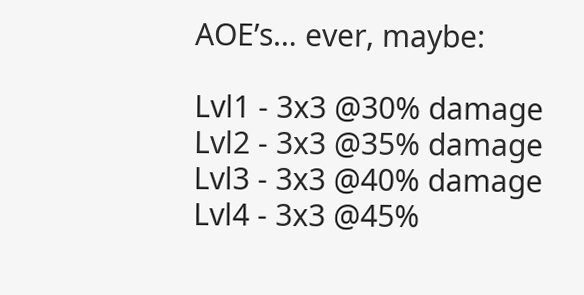AOE’s… ever, maybe:

Lvl1 - 3x3 @30% damage
Lvl2 - 3x3 @35% damage
Lvl3 - 3x3 @40% damage
Lvl4 - 3x3 @45%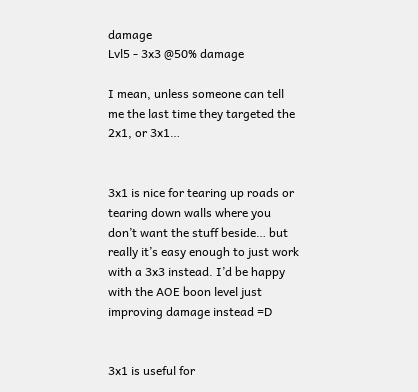damage
Lvl5 - 3x3 @50% damage

I mean, unless someone can tell me the last time they targeted the 2x1, or 3x1…


3x1 is nice for tearing up roads or tearing down walls where you don’t want the stuff beside… but really it’s easy enough to just work with a 3x3 instead. I’d be happy with the AOE boon level just improving damage instead =D


3x1 is useful for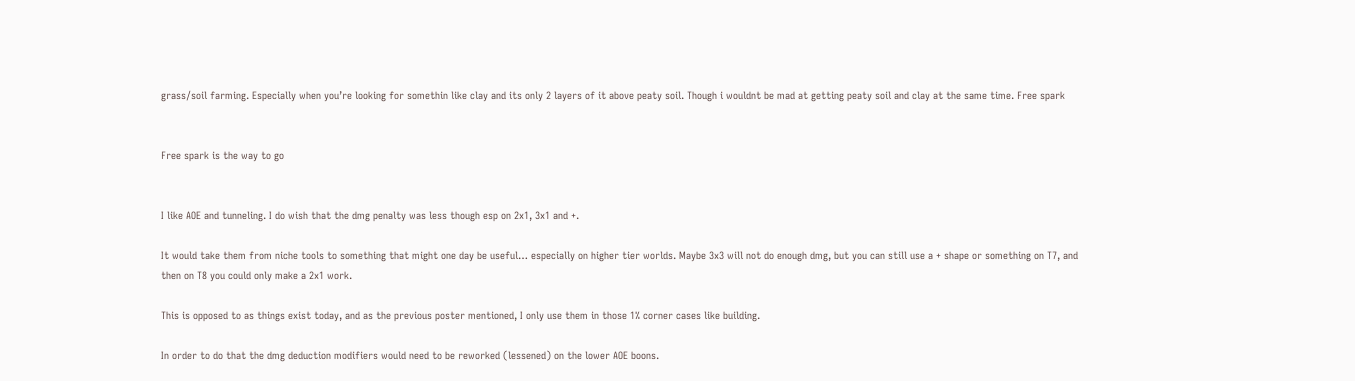grass/soil farming. Especially when you’re looking for somethin like clay and its only 2 layers of it above peaty soil. Though i wouldnt be mad at getting peaty soil and clay at the same time. Free spark


Free spark is the way to go


I like AOE and tunneling. I do wish that the dmg penalty was less though esp on 2x1, 3x1 and +.

It would take them from niche tools to something that might one day be useful… especially on higher tier worlds. Maybe 3x3 will not do enough dmg, but you can still use a + shape or something on T7, and then on T8 you could only make a 2x1 work.

This is opposed to as things exist today, and as the previous poster mentioned, I only use them in those 1% corner cases like building.

In order to do that the dmg deduction modifiers would need to be reworked (lessened) on the lower AOE boons.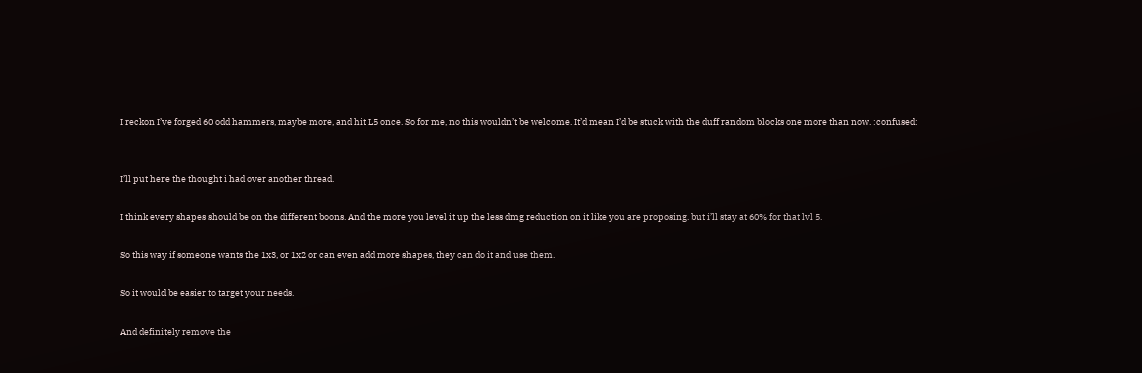I reckon I’ve forged 60 odd hammers, maybe more, and hit L5 once. So for me, no this wouldn’t be welcome. It’d mean I’d be stuck with the duff random blocks one more than now. :confused:


I’ll put here the thought i had over another thread.

I think every shapes should be on the different boons. And the more you level it up the less dmg reduction on it like you are proposing. but i’ll stay at 60% for that lvl 5.

So this way if someone wants the 1x3, or 1x2 or can even add more shapes, they can do it and use them.

So it would be easier to target your needs.

And definitely remove the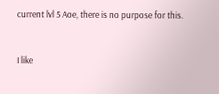current lvl 5 Aoe, there is no purpose for this.


I like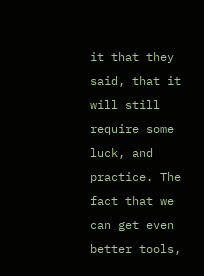it that they said, that it will still require some luck, and practice. The fact that we can get even better tools,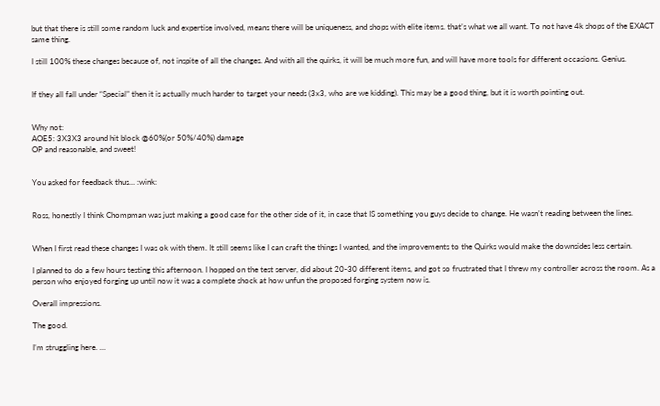but that there is still some random luck and expertise involved, means there will be uniqueness, and shops with elite items. that’s what we all want. To not have 4k shops of the EXACT same thing.

I still 100% these changes because of, not inspite of all the changes. And with all the quirks, it will be much more fun, and will have more tools for different occasions. Genius.


If they all fall under “Special” then it is actually much harder to target your needs (3x3, who are we kidding). This may be a good thing, but it is worth pointing out.


Why not:
AOE5: 3X3X3 around hit block @60%(or 50%/40%) damage
OP and reasonable, and sweet!


You asked for feedback thus… :wink:


Ross, honestly I think Chompman was just making a good case for the other side of it, in case that IS something you guys decide to change. He wasn’t reading between the lines.


When I first read these changes I was ok with them. It still seems like I can craft the things I wanted, and the improvements to the Quirks would make the downsides less certain.

I planned to do a few hours testing this afternoon. I hopped on the test server, did about 20-30 different items, and got so frustrated that I threw my controller across the room. As a person who enjoyed forging up until now it was a complete shock at how unfun the proposed forging system now is.

Overall impressions.

The good.

I’m struggling here. …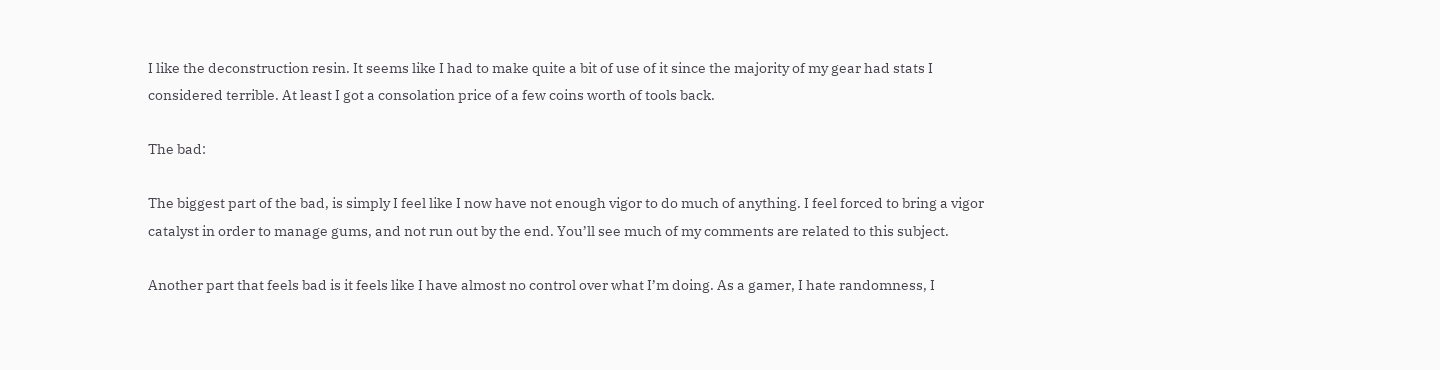I like the deconstruction resin. It seems like I had to make quite a bit of use of it since the majority of my gear had stats I considered terrible. At least I got a consolation price of a few coins worth of tools back.

The bad:

The biggest part of the bad, is simply I feel like I now have not enough vigor to do much of anything. I feel forced to bring a vigor catalyst in order to manage gums, and not run out by the end. You’ll see much of my comments are related to this subject.

Another part that feels bad is it feels like I have almost no control over what I’m doing. As a gamer, I hate randomness, I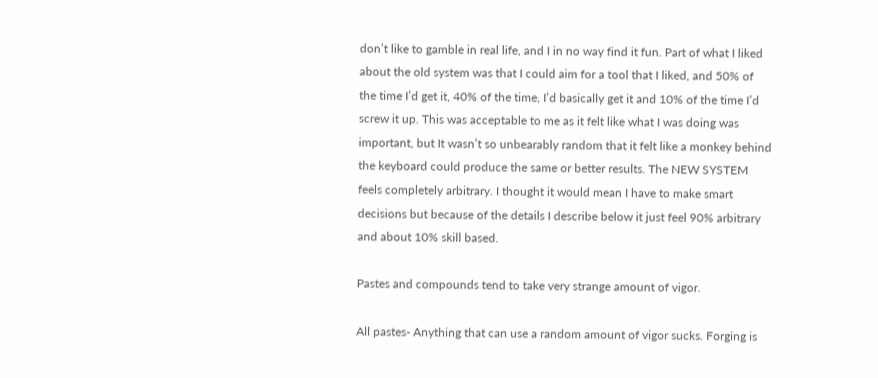don’t like to gamble in real life, and I in no way find it fun. Part of what I liked about the old system was that I could aim for a tool that I liked, and 50% of the time I’d get it, 40% of the time, I’d basically get it and 10% of the time I’d screw it up. This was acceptable to me as it felt like what I was doing was important, but It wasn’t so unbearably random that it felt like a monkey behind the keyboard could produce the same or better results. The NEW SYSTEM feels completely arbitrary. I thought it would mean I have to make smart decisions but because of the details I describe below it just feel 90% arbitrary and about 10% skill based.

Pastes and compounds tend to take very strange amount of vigor.

All pastes- Anything that can use a random amount of vigor sucks. Forging is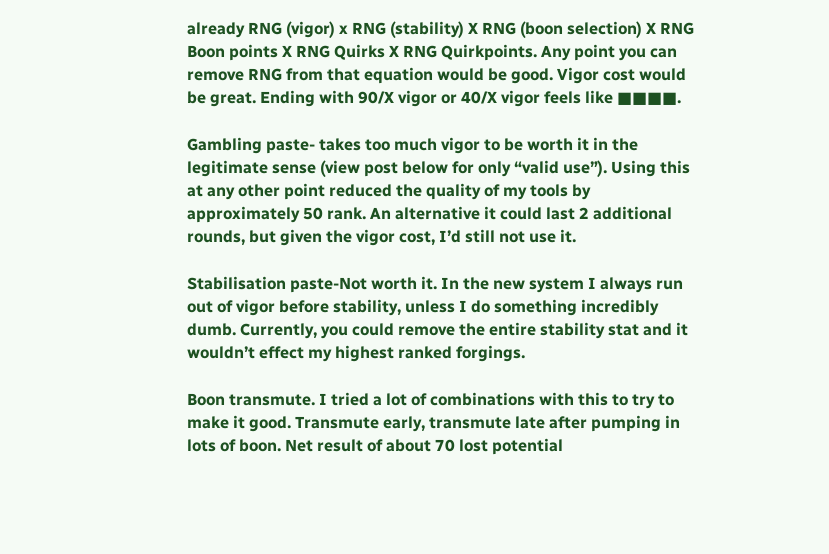already RNG (vigor) x RNG (stability) X RNG (boon selection) X RNG Boon points X RNG Quirks X RNG Quirkpoints. Any point you can remove RNG from that equation would be good. Vigor cost would be great. Ending with 90/X vigor or 40/X vigor feels like ■■■■.

Gambling paste- takes too much vigor to be worth it in the legitimate sense (view post below for only “valid use”). Using this at any other point reduced the quality of my tools by approximately 50 rank. An alternative it could last 2 additional rounds, but given the vigor cost, I’d still not use it.

Stabilisation paste-Not worth it. In the new system I always run out of vigor before stability, unless I do something incredibly dumb. Currently, you could remove the entire stability stat and it wouldn’t effect my highest ranked forgings.

Boon transmute. I tried a lot of combinations with this to try to make it good. Transmute early, transmute late after pumping in lots of boon. Net result of about 70 lost potential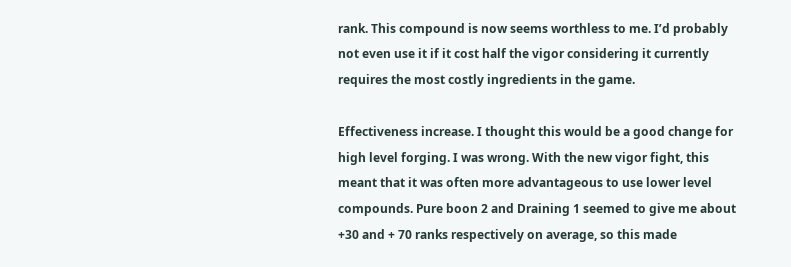rank. This compound is now seems worthless to me. I’d probably not even use it if it cost half the vigor considering it currently requires the most costly ingredients in the game.

Effectiveness increase. I thought this would be a good change for high level forging. I was wrong. With the new vigor fight, this meant that it was often more advantageous to use lower level compounds. Pure boon 2 and Draining 1 seemed to give me about +30 and + 70 ranks respectively on average, so this made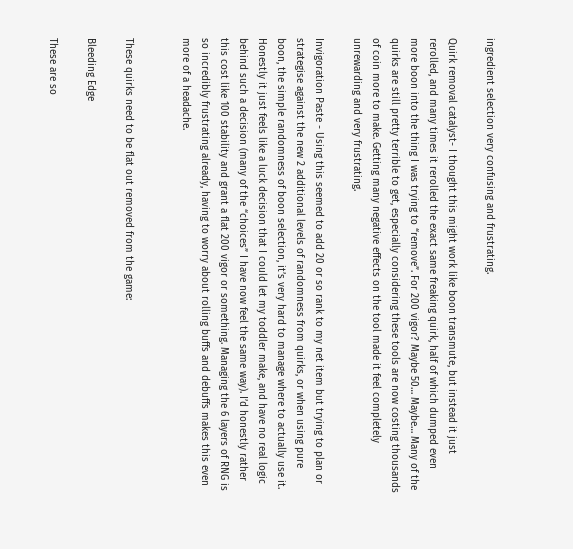ingredient selection very confusing and frustrating.

Quirk removal catalyst- I thought this might work like boon transmute, but instead it just rerolled, and many times it rerolled the exact same freaking quirk, half of which dumped even more boon into the thing I was trying to “remove”. For 200 vigor? Maybe 50… Maybe… Many of the quirks are still pretty terrible to get, especially considering these tools are now costing thousands of coin more to make. Getting many negative effects on the tool made it feel completely unrewarding and very frustrating.

Invigoration Paste - Using this seemed to add 20 or so rank to my net item but trying to plan or strategise against the new 2 additional levels of randomness from quirks, or when using pure boon, the simple randomness of boon selection, it’s very hard to manage where to actually use it. Honestly it just feels like a luck decision that I could let my toddler make, and have no real logic behind such a decision (many of the “choices” I have now feel the same way). I’d honestly rather this cost like 100 stability and grant a flat 200 vigor or something. Managing the 6 layers of RNG is so incredibly frustrating already, having to worry about rolling buffs and debuffs makes this even more of a headache.


These quirks need to be flat out removed from the game:

Bleeding Edge

These are so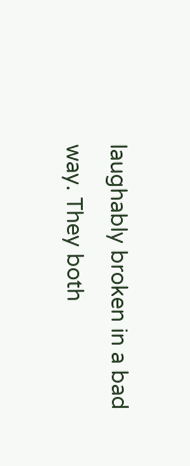laughably broken in a bad way. They both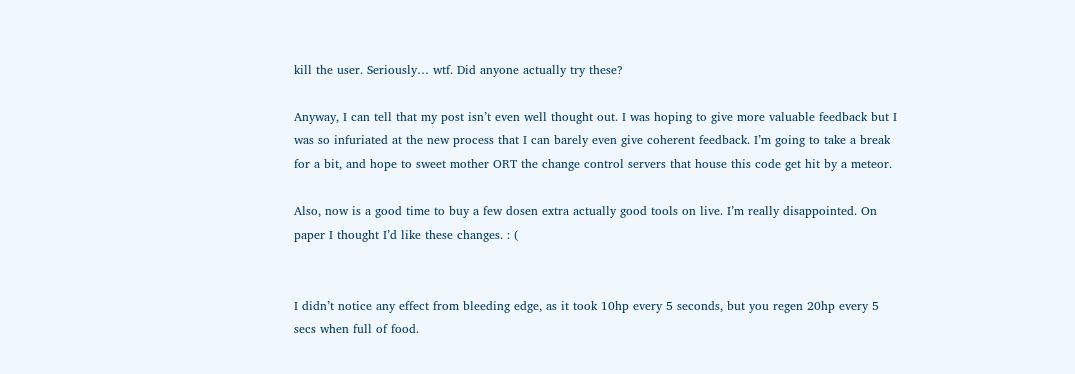kill the user. Seriously… wtf. Did anyone actually try these?

Anyway, I can tell that my post isn’t even well thought out. I was hoping to give more valuable feedback but I was so infuriated at the new process that I can barely even give coherent feedback. I’m going to take a break for a bit, and hope to sweet mother ORT the change control servers that house this code get hit by a meteor.

Also, now is a good time to buy a few dosen extra actually good tools on live. I’m really disappointed. On paper I thought I’d like these changes. : (


I didn’t notice any effect from bleeding edge, as it took 10hp every 5 seconds, but you regen 20hp every 5 secs when full of food.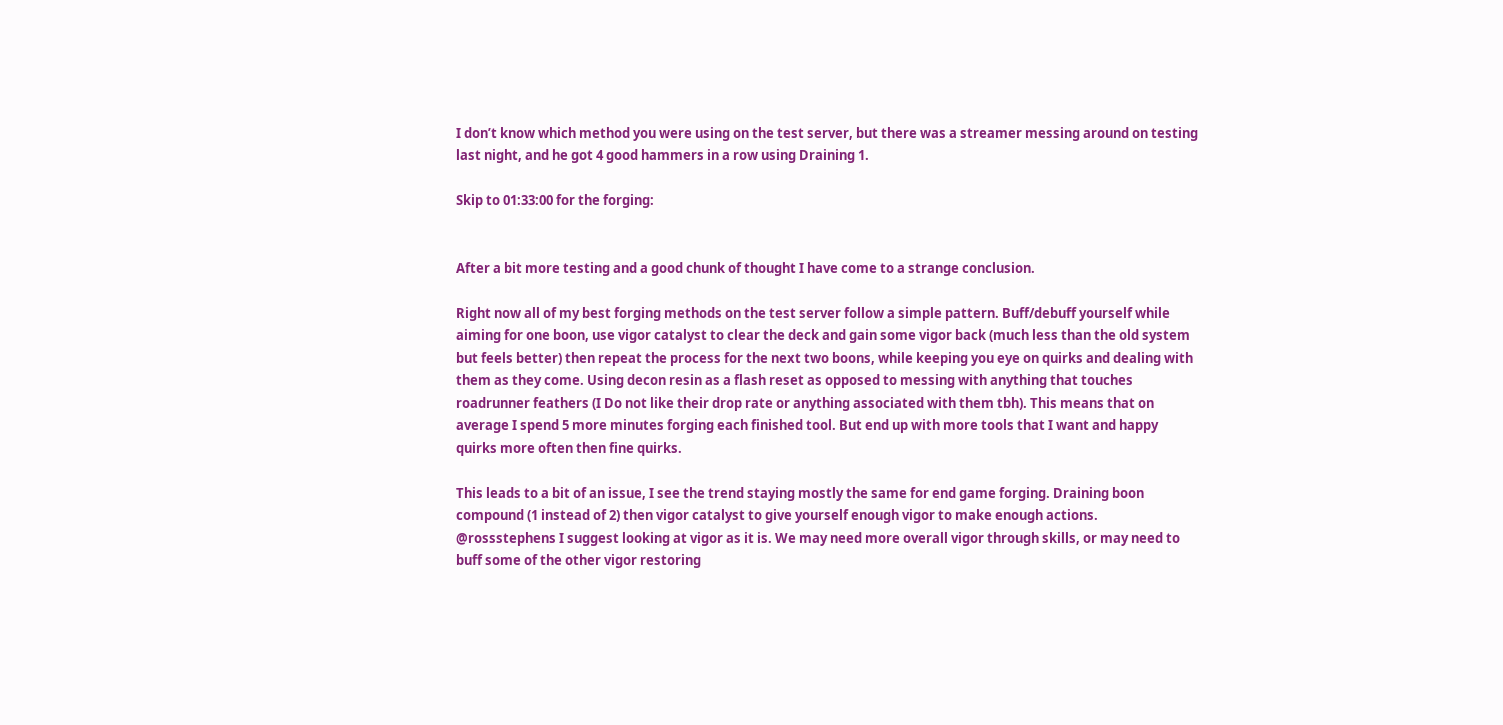I don’t know which method you were using on the test server, but there was a streamer messing around on testing last night, and he got 4 good hammers in a row using Draining 1.

Skip to 01:33:00 for the forging:


After a bit more testing and a good chunk of thought I have come to a strange conclusion.

Right now all of my best forging methods on the test server follow a simple pattern. Buff/debuff yourself while aiming for one boon, use vigor catalyst to clear the deck and gain some vigor back (much less than the old system but feels better) then repeat the process for the next two boons, while keeping you eye on quirks and dealing with them as they come. Using decon resin as a flash reset as opposed to messing with anything that touches roadrunner feathers (I Do not like their drop rate or anything associated with them tbh). This means that on average I spend 5 more minutes forging each finished tool. But end up with more tools that I want and happy quirks more often then fine quirks.

This leads to a bit of an issue, I see the trend staying mostly the same for end game forging. Draining boon compound (1 instead of 2) then vigor catalyst to give yourself enough vigor to make enough actions. @rossstephens I suggest looking at vigor as it is. We may need more overall vigor through skills, or may need to buff some of the other vigor restoring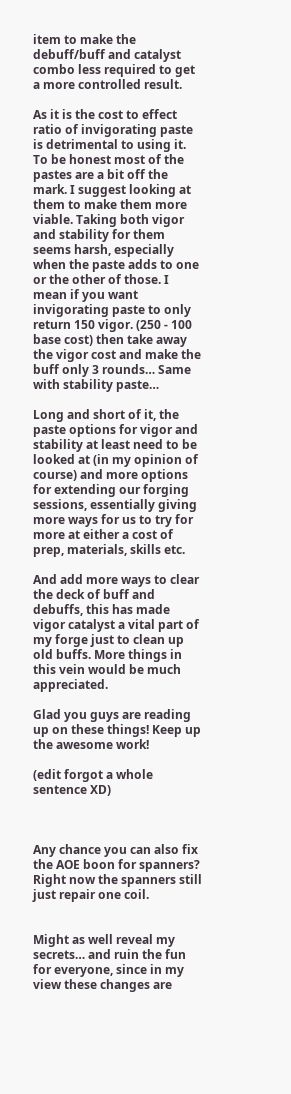item to make the debuff/buff and catalyst combo less required to get a more controlled result.

As it is the cost to effect ratio of invigorating paste is detrimental to using it. To be honest most of the pastes are a bit off the mark. I suggest looking at them to make them more viable. Taking both vigor and stability for them seems harsh, especially when the paste adds to one or the other of those. I mean if you want invigorating paste to only return 150 vigor. (250 - 100 base cost) then take away the vigor cost and make the buff only 3 rounds… Same with stability paste…

Long and short of it, the paste options for vigor and stability at least need to be looked at (in my opinion of course) and more options for extending our forging sessions, essentially giving more ways for us to try for more at either a cost of prep, materials, skills etc.

And add more ways to clear the deck of buff and debuffs, this has made vigor catalyst a vital part of my forge just to clean up old buffs. More things in this vein would be much appreciated.

Glad you guys are reading up on these things! Keep up the awesome work!

(edit forgot a whole sentence XD)



Any chance you can also fix the AOE boon for spanners? Right now the spanners still just repair one coil.


Might as well reveal my secrets… and ruin the fun for everyone, since in my view these changes are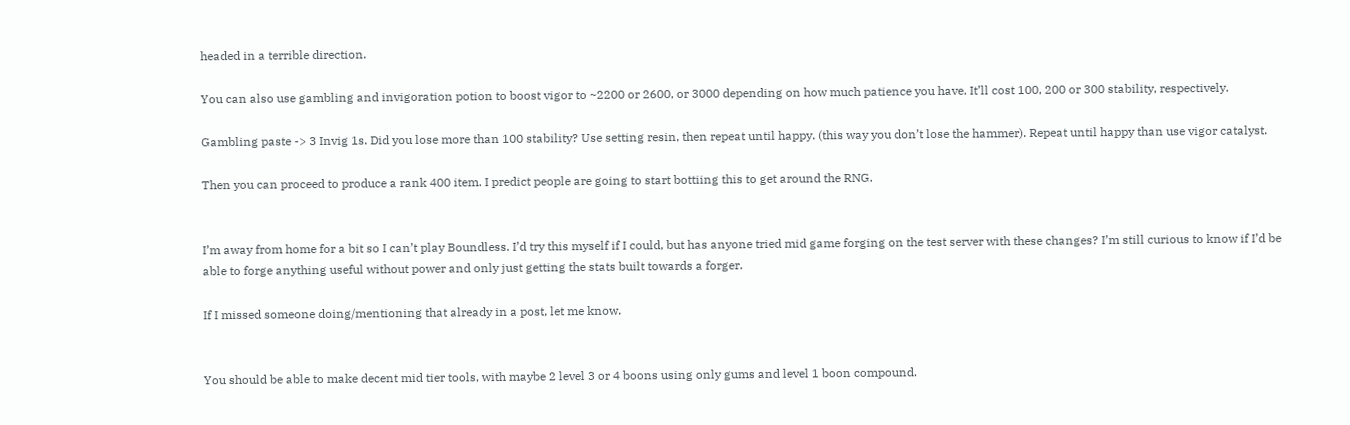headed in a terrible direction.

You can also use gambling and invigoration potion to boost vigor to ~2200 or 2600, or 3000 depending on how much patience you have. It’ll cost 100, 200 or 300 stability, respectively.

Gambling paste -> 3 Invig 1s. Did you lose more than 100 stability? Use setting resin, then repeat until happy. (this way you don’t lose the hammer). Repeat until happy than use vigor catalyst.

Then you can proceed to produce a rank 400 item. I predict people are going to start bottiing this to get around the RNG.


I’m away from home for a bit so I can’t play Boundless. I’d try this myself if I could, but has anyone tried mid game forging on the test server with these changes? I’m still curious to know if I’d be able to forge anything useful without power and only just getting the stats built towards a forger.

If I missed someone doing/mentioning that already in a post, let me know.


You should be able to make decent mid tier tools, with maybe 2 level 3 or 4 boons using only gums and level 1 boon compound.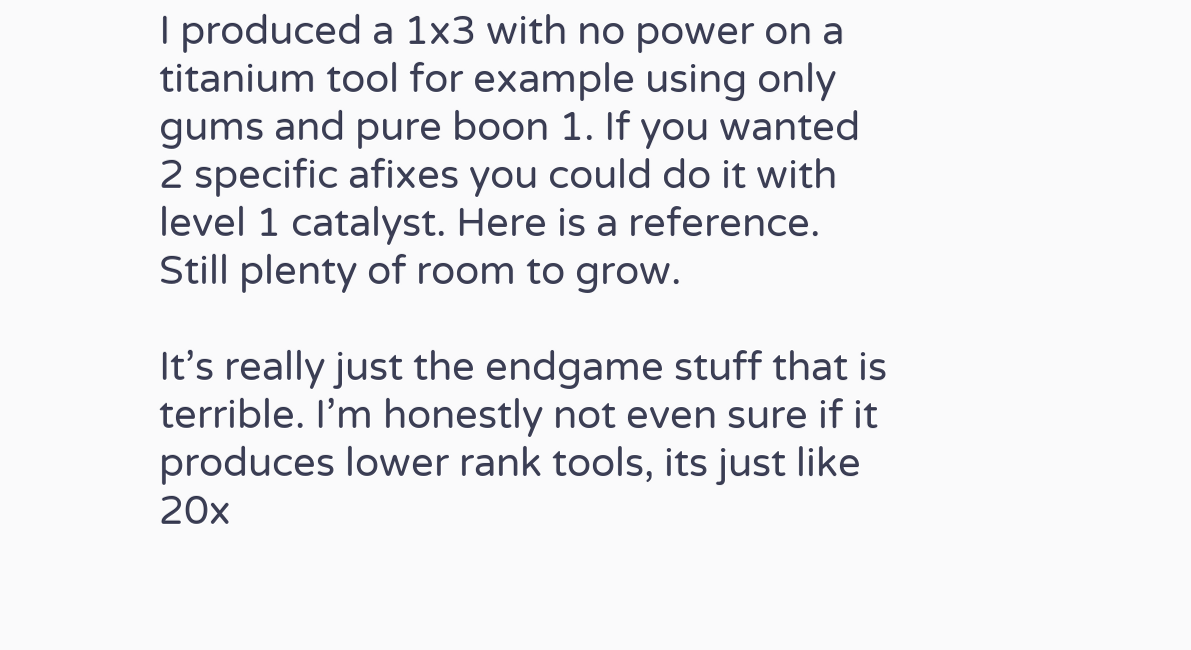I produced a 1x3 with no power on a titanium tool for example using only gums and pure boon 1. If you wanted 2 specific afixes you could do it with level 1 catalyst. Here is a reference. Still plenty of room to grow.

It’s really just the endgame stuff that is terrible. I’m honestly not even sure if it produces lower rank tools, its just like 20x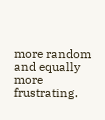more random and equally more frustrating.